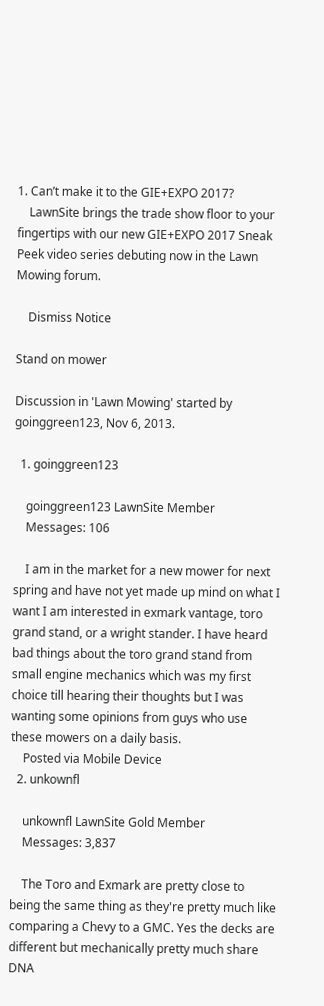1. Can’t make it to the GIE+EXPO 2017?
    LawnSite brings the trade show floor to your fingertips with our new GIE+EXPO 2017 Sneak Peek video series debuting now in the Lawn Mowing forum.

    Dismiss Notice

Stand on mower

Discussion in 'Lawn Mowing' started by goinggreen123, Nov 6, 2013.

  1. goinggreen123

    goinggreen123 LawnSite Member
    Messages: 106

    I am in the market for a new mower for next spring and have not yet made up mind on what I want I am interested in exmark vantage, toro grand stand, or a wright stander. I have heard bad things about the toro grand stand from small engine mechanics which was my first choice till hearing their thoughts but I was wanting some opinions from guys who use these mowers on a daily basis.
    Posted via Mobile Device
  2. unkownfl

    unkownfl LawnSite Gold Member
    Messages: 3,837

    The Toro and Exmark are pretty close to being the same thing as they're pretty much like comparing a Chevy to a GMC. Yes the decks are different but mechanically pretty much share DNA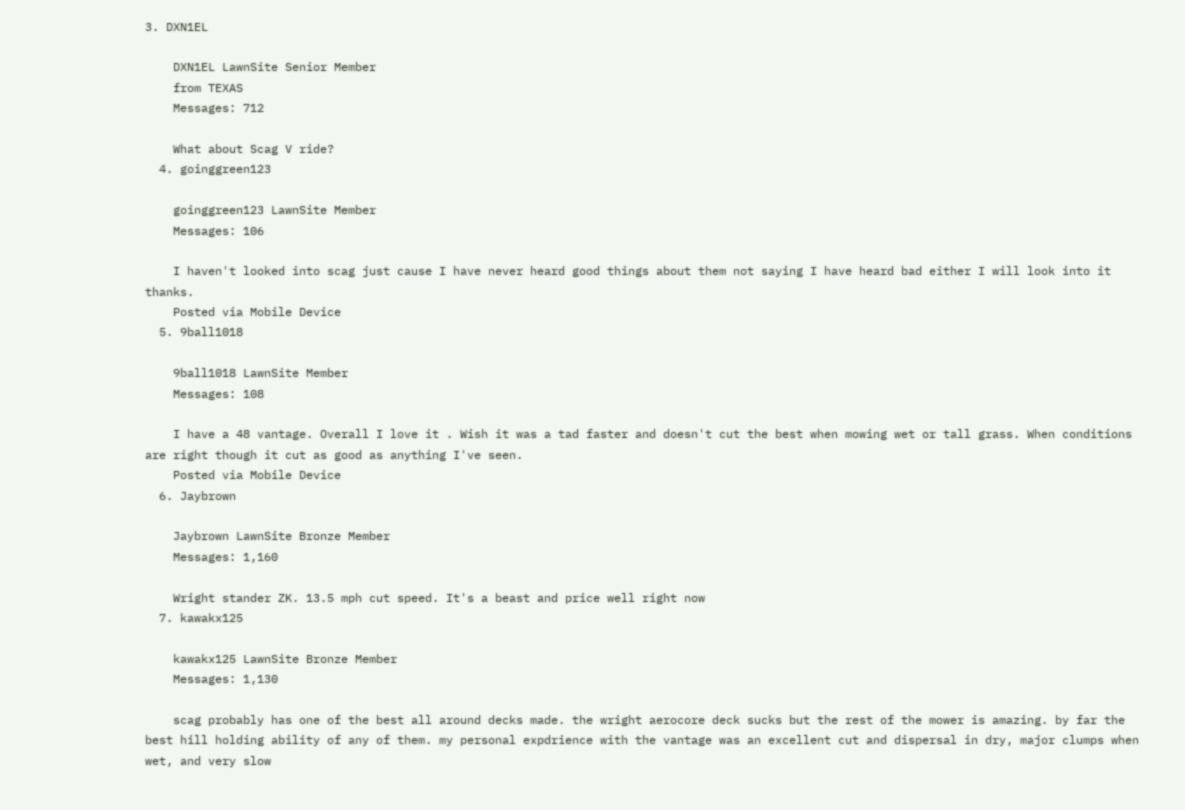3. DXN1EL

    DXN1EL LawnSite Senior Member
    from TEXAS
    Messages: 712

    What about Scag V ride?
  4. goinggreen123

    goinggreen123 LawnSite Member
    Messages: 106

    I haven't looked into scag just cause I have never heard good things about them not saying I have heard bad either I will look into it thanks.
    Posted via Mobile Device
  5. 9ball1018

    9ball1018 LawnSite Member
    Messages: 108

    I have a 48 vantage. Overall I love it . Wish it was a tad faster and doesn't cut the best when mowing wet or tall grass. When conditions are right though it cut as good as anything I've seen.
    Posted via Mobile Device
  6. Jaybrown

    Jaybrown LawnSite Bronze Member
    Messages: 1,160

    Wright stander ZK. 13.5 mph cut speed. It's a beast and price well right now
  7. kawakx125

    kawakx125 LawnSite Bronze Member
    Messages: 1,130

    scag probably has one of the best all around decks made. the wright aerocore deck sucks but the rest of the mower is amazing. by far the best hill holding ability of any of them. my personal expdrience with the vantage was an excellent cut and dispersal in dry, major clumps when wet, and very slow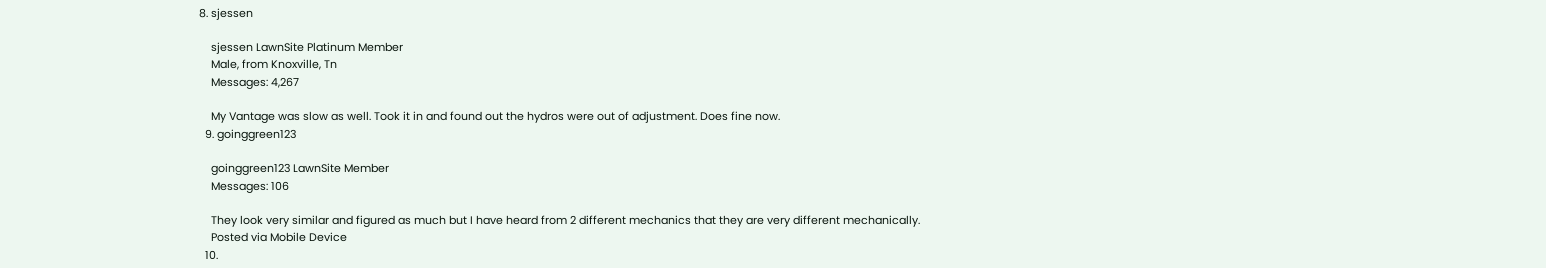8. sjessen

    sjessen LawnSite Platinum Member
    Male, from Knoxville, Tn
    Messages: 4,267

    My Vantage was slow as well. Took it in and found out the hydros were out of adjustment. Does fine now.
  9. goinggreen123

    goinggreen123 LawnSite Member
    Messages: 106

    They look very similar and figured as much but I have heard from 2 different mechanics that they are very different mechanically.
    Posted via Mobile Device
  10.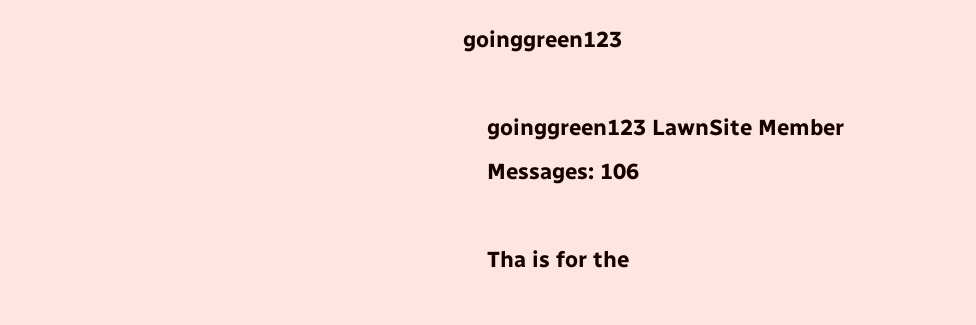goinggreen123

    goinggreen123 LawnSite Member
    Messages: 106

    Tha is for the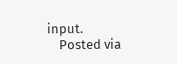input.
    Posted via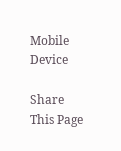Mobile Device

Share This Page